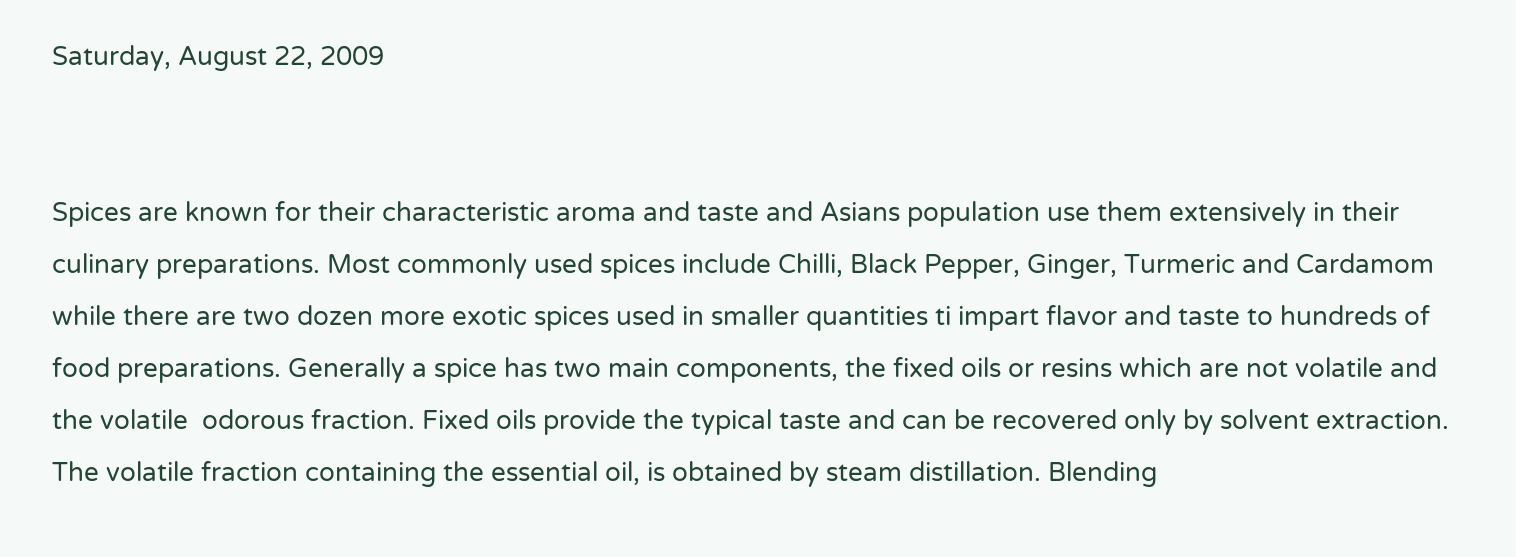Saturday, August 22, 2009


Spices are known for their characteristic aroma and taste and Asians population use them extensively in their culinary preparations. Most commonly used spices include Chilli, Black Pepper, Ginger, Turmeric and Cardamom while there are two dozen more exotic spices used in smaller quantities ti impart flavor and taste to hundreds of food preparations. Generally a spice has two main components, the fixed oils or resins which are not volatile and the volatile  odorous fraction. Fixed oils provide the typical taste and can be recovered only by solvent extraction. The volatile fraction containing the essential oil, is obtained by steam distillation. Blending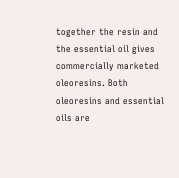together the resin and the essential oil gives commercially marketed oleoresins. Both oleoresins and essential oils are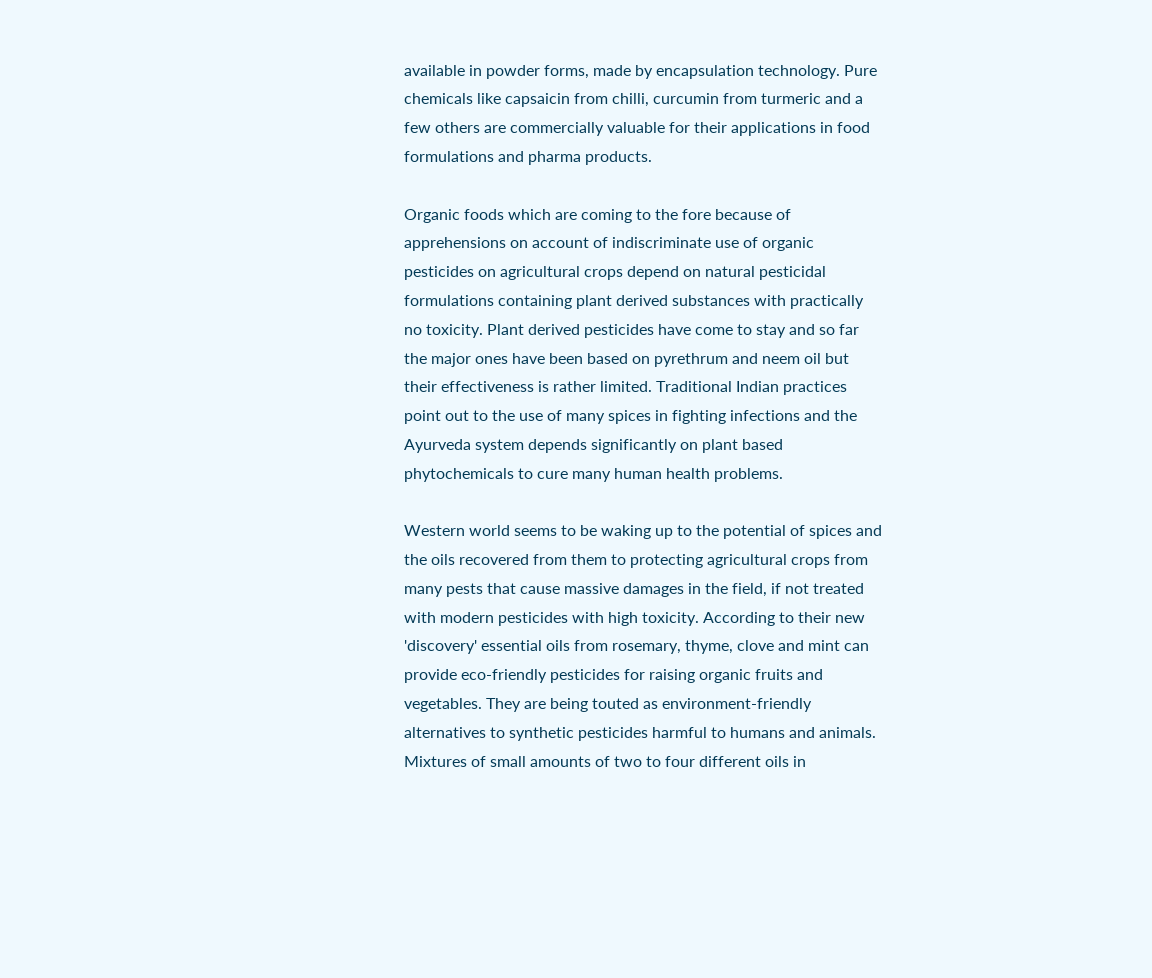available in powder forms, made by encapsulation technology. Pure chemicals like capsaicin from chilli, curcumin from turmeric and a few others are commercially valuable for their applications in food formulations and pharma products.

Organic foods which are coming to the fore because of apprehensions on account of indiscriminate use of organic pesticides on agricultural crops depend on natural pesticidal formulations containing plant derived substances with practically no toxicity. Plant derived pesticides have come to stay and so far the major ones have been based on pyrethrum and neem oil but their effectiveness is rather limited. Traditional Indian practices point out to the use of many spices in fighting infections and the Ayurveda system depends significantly on plant based phytochemicals to cure many human health problems.

Western world seems to be waking up to the potential of spices and the oils recovered from them to protecting agricultural crops from many pests that cause massive damages in the field, if not treated with modern pesticides with high toxicity. According to their new 'discovery' essential oils from rosemary, thyme, clove and mint can provide eco-friendly pesticides for raising organic fruits and vegetables. They are being touted as environment-friendly alternatives to synthetic pesticides harmful to humans and animals. Mixtures of small amounts of two to four different oils in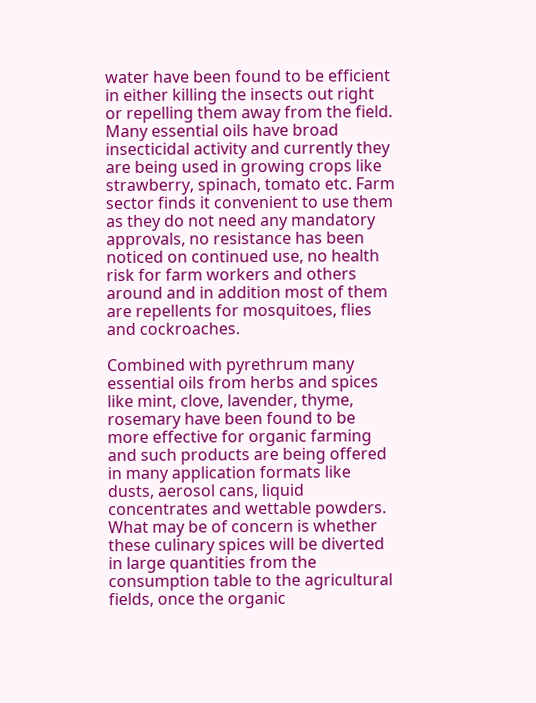water have been found to be efficient in either killing the insects out right or repelling them away from the field. Many essential oils have broad insecticidal activity and currently they are being used in growing crops like strawberry, spinach, tomato etc. Farm sector finds it convenient to use them as they do not need any mandatory approvals, no resistance has been noticed on continued use, no health risk for farm workers and others around and in addition most of them are repellents for mosquitoes, flies and cockroaches.

Combined with pyrethrum many essential oils from herbs and spices like mint, clove, lavender, thyme, rosemary have been found to be more effective for organic farming and such products are being offered in many application formats like dusts, aerosol cans, liquid concentrates and wettable powders. What may be of concern is whether these culinary spices will be diverted in large quantities from the consumption table to the agricultural fields, once the organic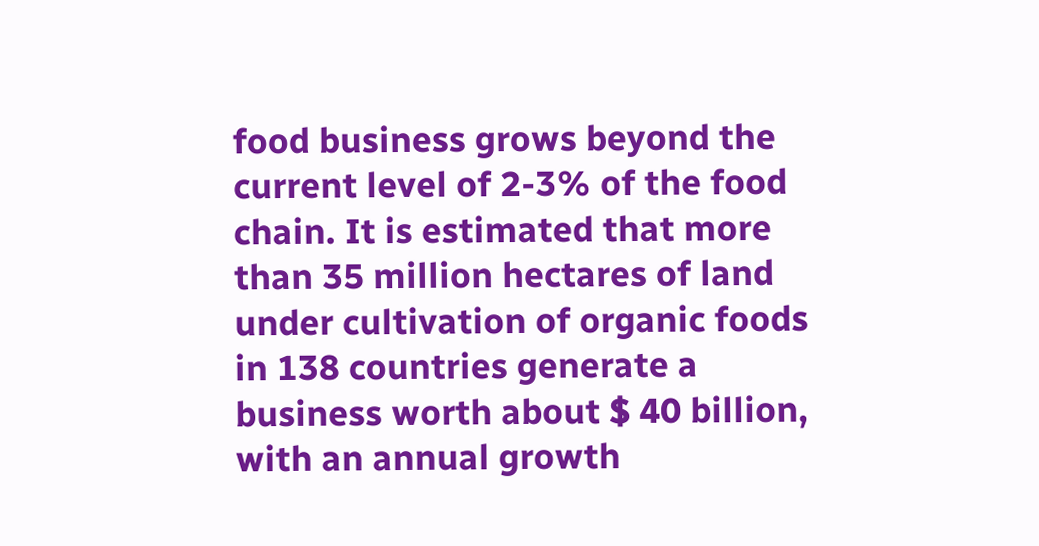food business grows beyond the current level of 2-3% of the food chain. It is estimated that more than 35 million hectares of land under cultivation of organic foods in 138 countries generate a business worth about $ 40 billion, with an annual growth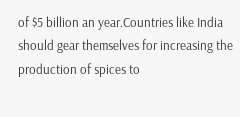of $5 billion an year.Countries like India should gear themselves for increasing the production of spices to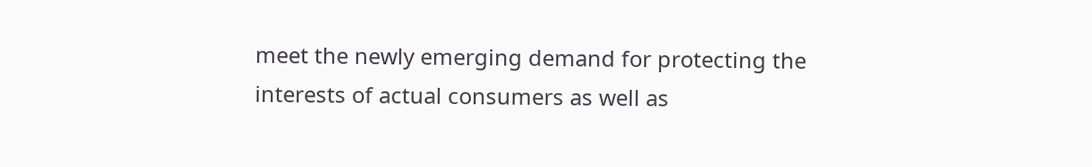meet the newly emerging demand for protecting the interests of actual consumers as well as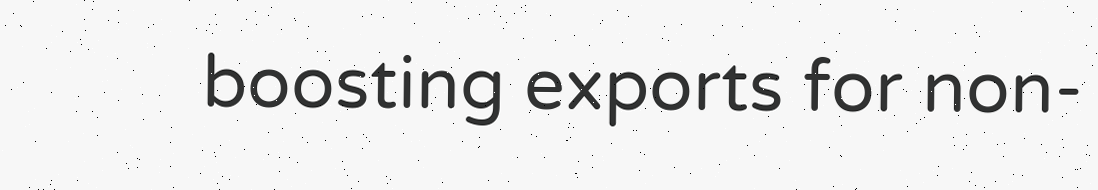boosting exports for non-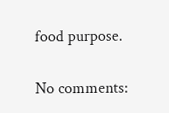food purpose.

No comments: